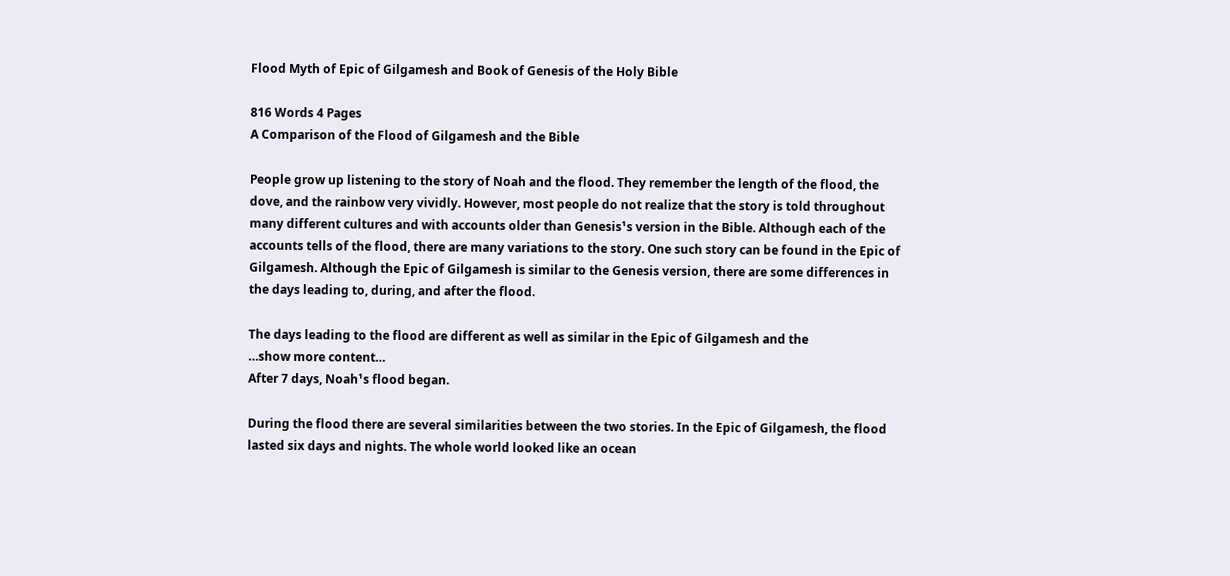Flood Myth of Epic of Gilgamesh and Book of Genesis of the Holy Bible

816 Words 4 Pages
A Comparison of the Flood of Gilgamesh and the Bible

People grow up listening to the story of Noah and the flood. They remember the length of the flood, the dove, and the rainbow very vividly. However, most people do not realize that the story is told throughout many different cultures and with accounts older than Genesis¹s version in the Bible. Although each of the accounts tells of the flood, there are many variations to the story. One such story can be found in the Epic of Gilgamesh. Although the Epic of Gilgamesh is similar to the Genesis version, there are some differences in the days leading to, during, and after the flood.

The days leading to the flood are different as well as similar in the Epic of Gilgamesh and the
…show more content…
After 7 days, Noah¹s flood began.

During the flood there are several similarities between the two stories. In the Epic of Gilgamesh, the flood lasted six days and nights. The whole world looked like an ocean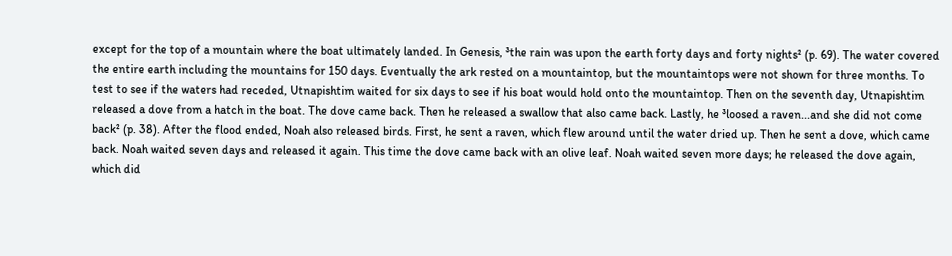except for the top of a mountain where the boat ultimately landed. In Genesis, ³the rain was upon the earth forty days and forty nights² (p. 69). The water covered the entire earth including the mountains for 150 days. Eventually the ark rested on a mountaintop, but the mountaintops were not shown for three months. To test to see if the waters had receded, Utnapishtim waited for six days to see if his boat would hold onto the mountaintop. Then on the seventh day, Utnapishtim released a dove from a hatch in the boat. The dove came back. Then he released a swallow that also came back. Lastly, he ³loosed a raven...and she did not come back² (p. 38). After the flood ended, Noah also released birds. First, he sent a raven, which flew around until the water dried up. Then he sent a dove, which came back. Noah waited seven days and released it again. This time the dove came back with an olive leaf. Noah waited seven more days; he released the dove again, which did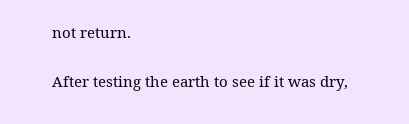not return.

After testing the earth to see if it was dry,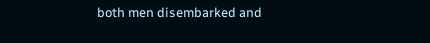both men disembarked and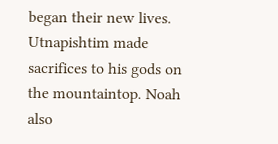began their new lives. Utnapishtim made sacrifices to his gods on the mountaintop. Noah also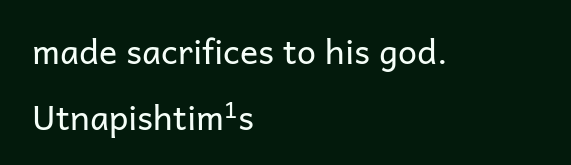made sacrifices to his god. Utnapishtim¹s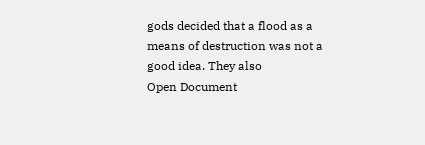gods decided that a flood as a means of destruction was not a good idea. They also
Open Document